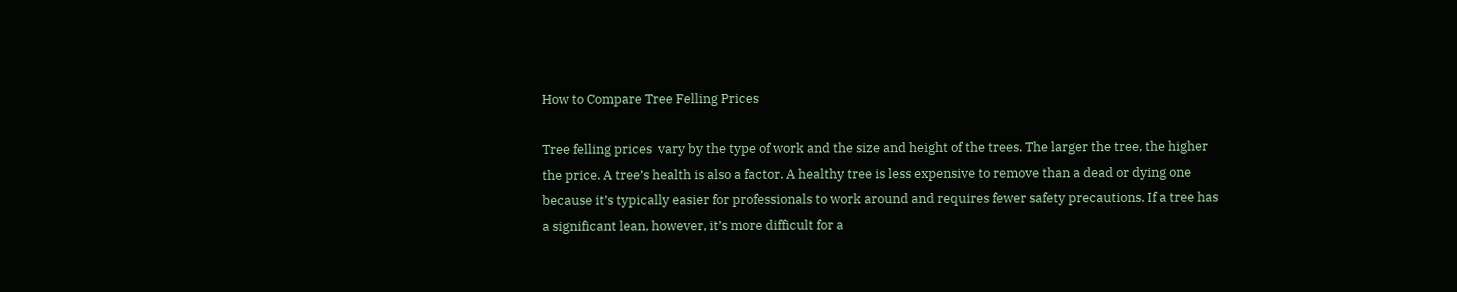How to Compare Tree Felling Prices

Tree felling prices  vary by the type of work and the size and height of the trees. The larger the tree, the higher the price. A tree’s health is also a factor. A healthy tree is less expensive to remove than a dead or dying one because it’s typically easier for professionals to work around and requires fewer safety precautions. If a tree has a significant lean, however, it’s more difficult for a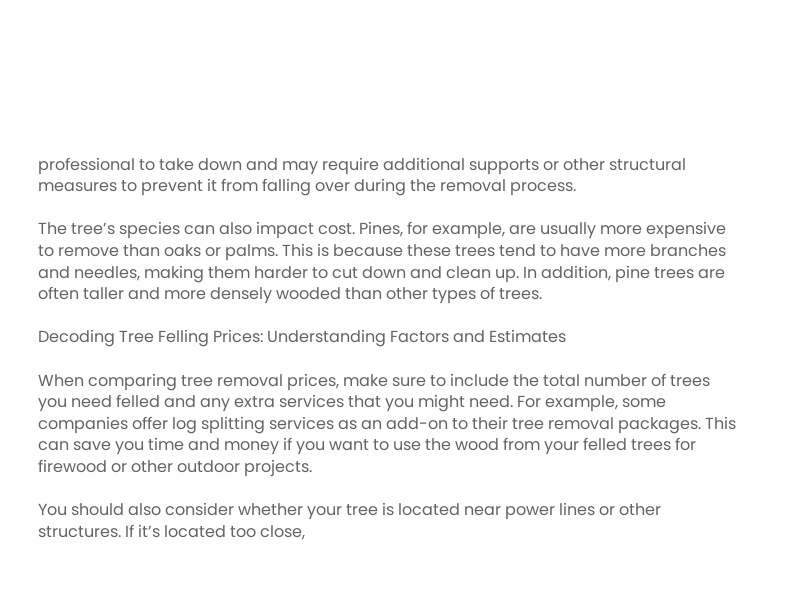professional to take down and may require additional supports or other structural measures to prevent it from falling over during the removal process.

The tree’s species can also impact cost. Pines, for example, are usually more expensive to remove than oaks or palms. This is because these trees tend to have more branches and needles, making them harder to cut down and clean up. In addition, pine trees are often taller and more densely wooded than other types of trees.

Decoding Tree Felling Prices: Understanding Factors and Estimates

When comparing tree removal prices, make sure to include the total number of trees you need felled and any extra services that you might need. For example, some companies offer log splitting services as an add-on to their tree removal packages. This can save you time and money if you want to use the wood from your felled trees for firewood or other outdoor projects.

You should also consider whether your tree is located near power lines or other structures. If it’s located too close,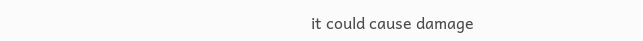it could cause damage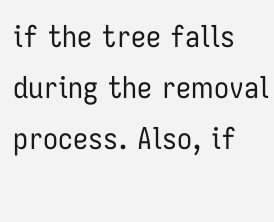if the tree falls during the removal process. Also, if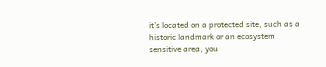it’s located on a protected site, such as a historic landmark or an ecosystem sensitive area, you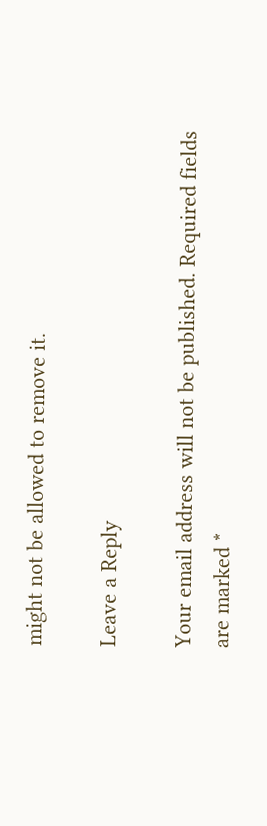might not be allowed to remove it.

Leave a Reply

Your email address will not be published. Required fields are marked *